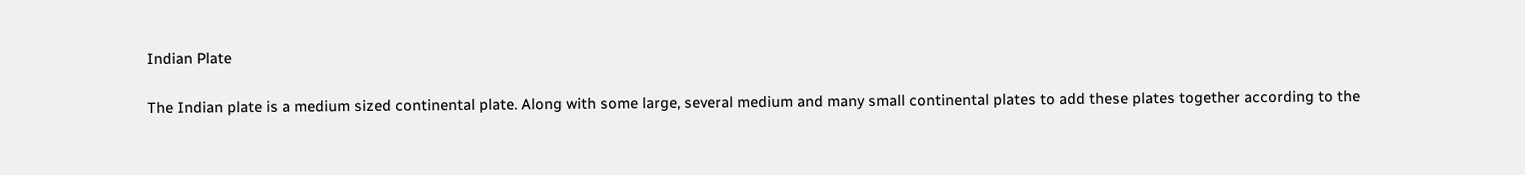Indian Plate

The Indian plate is a medium sized continental plate. Along with some large, several medium and many small continental plates to add these plates together according to the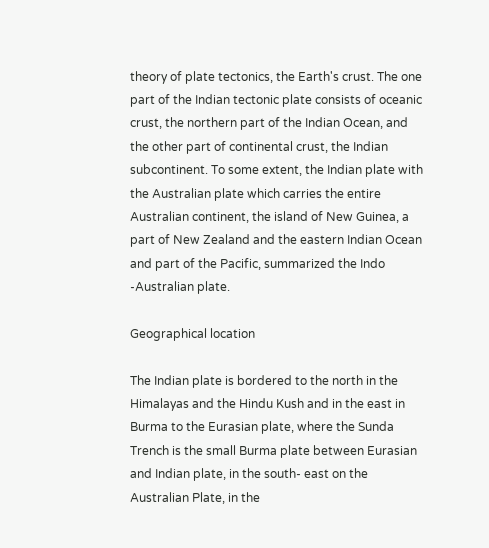theory of plate tectonics, the Earth's crust. The one part of the Indian tectonic plate consists of oceanic crust, the northern part of the Indian Ocean, and the other part of continental crust, the Indian subcontinent. To some extent, the Indian plate with the Australian plate which carries the entire Australian continent, the island of New Guinea, a part of New Zealand and the eastern Indian Ocean and part of the Pacific, summarized the Indo -Australian plate.

Geographical location

The Indian plate is bordered to the north in the Himalayas and the Hindu Kush and in the east in Burma to the Eurasian plate, where the Sunda Trench is the small Burma plate between Eurasian and Indian plate, in the south- east on the Australian Plate, in the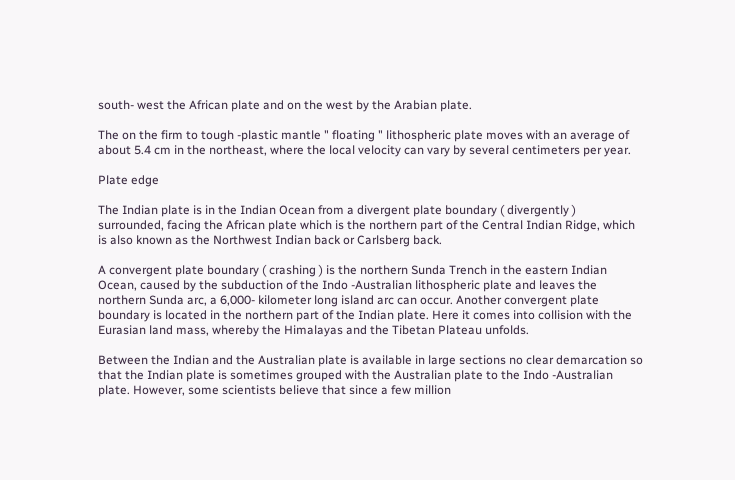south- west the African plate and on the west by the Arabian plate.

The on the firm to tough -plastic mantle " floating " lithospheric plate moves with an average of about 5.4 cm in the northeast, where the local velocity can vary by several centimeters per year.

Plate edge

The Indian plate is in the Indian Ocean from a divergent plate boundary ( divergently ) surrounded, facing the African plate which is the northern part of the Central Indian Ridge, which is also known as the Northwest Indian back or Carlsberg back.

A convergent plate boundary ( crashing ) is the northern Sunda Trench in the eastern Indian Ocean, caused by the subduction of the Indo -Australian lithospheric plate and leaves the northern Sunda arc, a 6,000- kilometer long island arc can occur. Another convergent plate boundary is located in the northern part of the Indian plate. Here it comes into collision with the Eurasian land mass, whereby the Himalayas and the Tibetan Plateau unfolds.

Between the Indian and the Australian plate is available in large sections no clear demarcation so that the Indian plate is sometimes grouped with the Australian plate to the Indo -Australian plate. However, some scientists believe that since a few million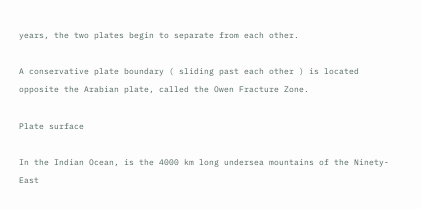years, the two plates begin to separate from each other.

A conservative plate boundary ( sliding past each other ) is located opposite the Arabian plate, called the Owen Fracture Zone.

Plate surface

In the Indian Ocean, is the 4000 km long undersea mountains of the Ninety- East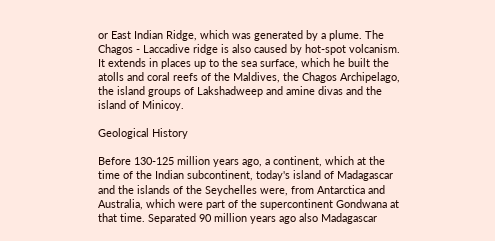or East Indian Ridge, which was generated by a plume. The Chagos - Laccadive ridge is also caused by hot-spot volcanism. It extends in places up to the sea surface, which he built the atolls and coral reefs of the Maldives, the Chagos Archipelago, the island groups of Lakshadweep and amine divas and the island of Minicoy.

Geological History

Before 130-125 million years ago, a continent, which at the time of the Indian subcontinent, today's island of Madagascar and the islands of the Seychelles were, from Antarctica and Australia, which were part of the supercontinent Gondwana at that time. Separated 90 million years ago also Madagascar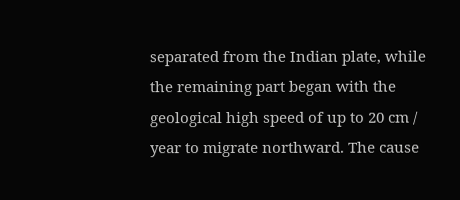separated from the Indian plate, while the remaining part began with the geological high speed of up to 20 cm / year to migrate northward. The cause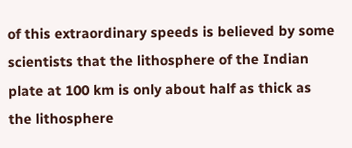of this extraordinary speeds is believed by some scientists that the lithosphere of the Indian plate at 100 km is only about half as thick as the lithosphere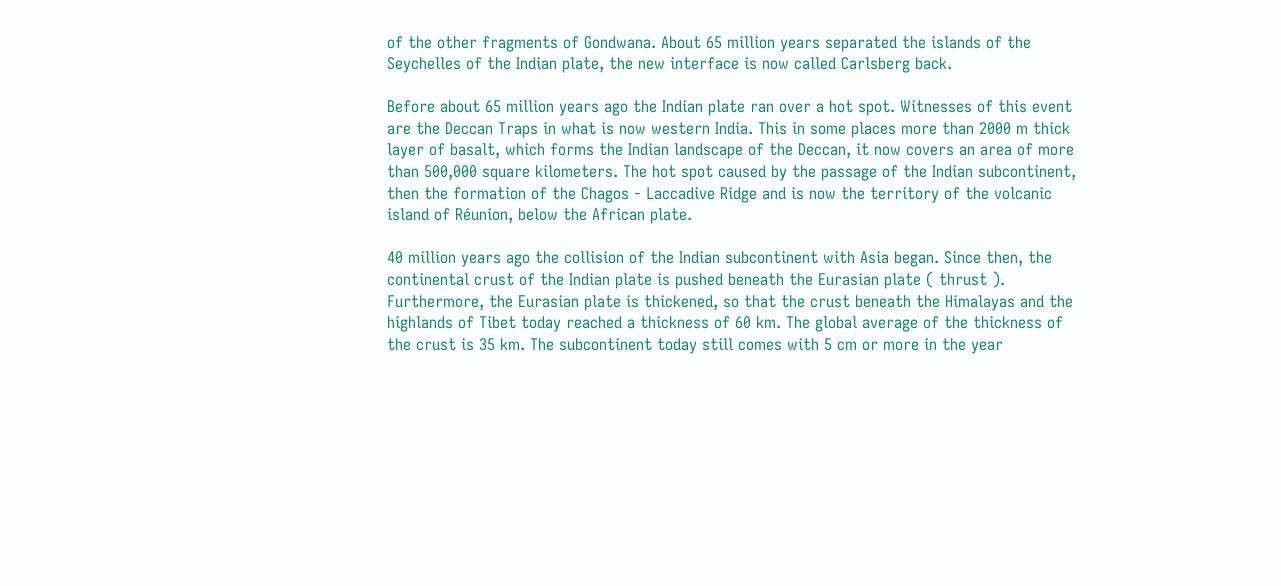of the other fragments of Gondwana. About 65 million years separated the islands of the Seychelles of the Indian plate, the new interface is now called Carlsberg back.

Before about 65 million years ago the Indian plate ran over a hot spot. Witnesses of this event are the Deccan Traps in what is now western India. This in some places more than 2000 m thick layer of basalt, which forms the Indian landscape of the Deccan, it now covers an area of more than 500,000 square kilometers. The hot spot caused by the passage of the Indian subcontinent, then the formation of the Chagos - Laccadive Ridge and is now the territory of the volcanic island of Réunion, below the African plate.

40 million years ago the collision of the Indian subcontinent with Asia began. Since then, the continental crust of the Indian plate is pushed beneath the Eurasian plate ( thrust ). Furthermore, the Eurasian plate is thickened, so that the crust beneath the Himalayas and the highlands of Tibet today reached a thickness of 60 km. The global average of the thickness of the crust is 35 km. The subcontinent today still comes with 5 cm or more in the year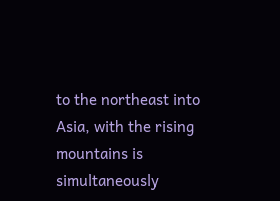to the northeast into Asia, with the rising mountains is simultaneously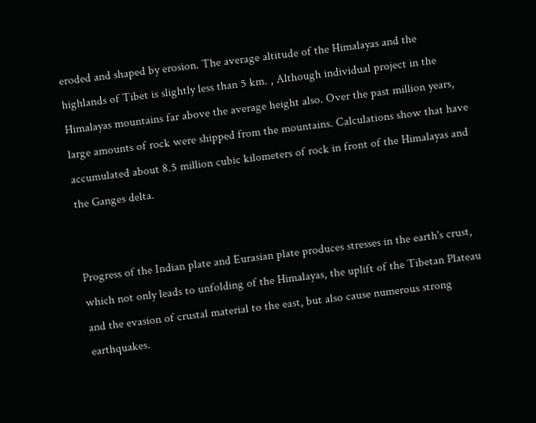eroded and shaped by erosion. The average altitude of the Himalayas and the highlands of Tibet is slightly less than 5 km. , Although individual project in the Himalayas mountains far above the average height also. Over the past million years, large amounts of rock were shipped from the mountains. Calculations show that have accumulated about 8.5 million cubic kilometers of rock in front of the Himalayas and the Ganges delta.


Progress of the Indian plate and Eurasian plate produces stresses in the earth's crust, which not only leads to unfolding of the Himalayas, the uplift of the Tibetan Plateau and the evasion of crustal material to the east, but also cause numerous strong earthquakes.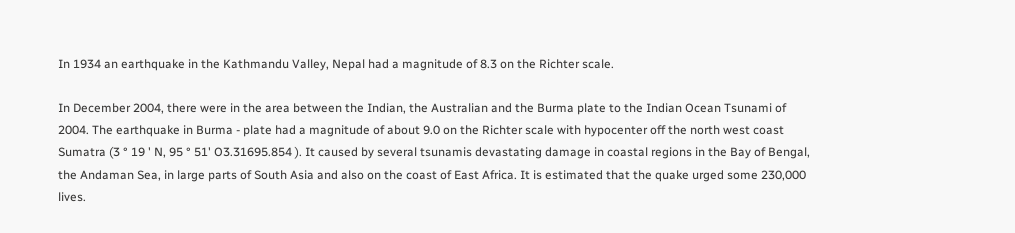In 1934 an earthquake in the Kathmandu Valley, Nepal had a magnitude of 8.3 on the Richter scale.

In December 2004, there were in the area between the Indian, the Australian and the Burma plate to the Indian Ocean Tsunami of 2004. The earthquake in Burma - plate had a magnitude of about 9.0 on the Richter scale with hypocenter off the north west coast Sumatra (3 ° 19 ' N, 95 ° 51' O3.31695.854 ). It caused by several tsunamis devastating damage in coastal regions in the Bay of Bengal, the Andaman Sea, in large parts of South Asia and also on the coast of East Africa. It is estimated that the quake urged some 230,000 lives.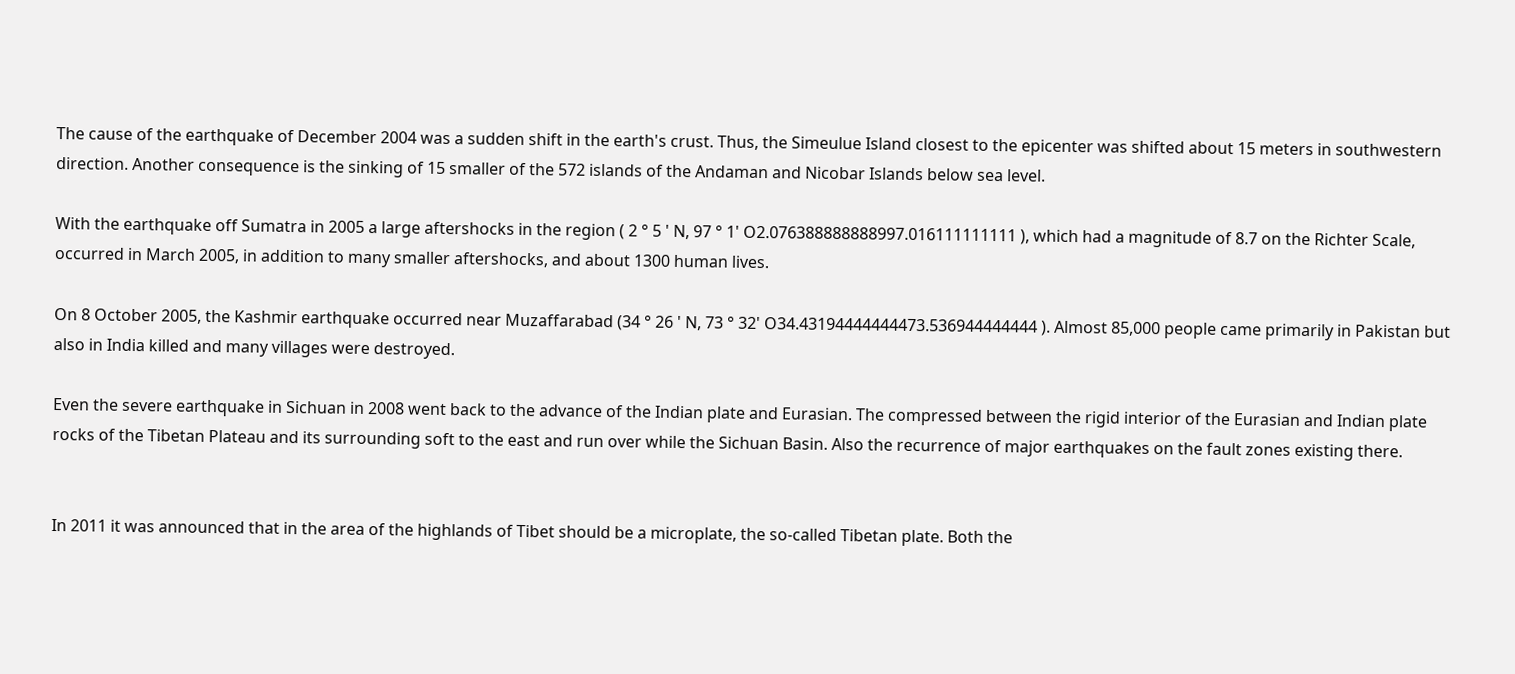The cause of the earthquake of December 2004 was a sudden shift in the earth's crust. Thus, the Simeulue Island closest to the epicenter was shifted about 15 meters in southwestern direction. Another consequence is the sinking of 15 smaller of the 572 islands of the Andaman and Nicobar Islands below sea level.

With the earthquake off Sumatra in 2005 a large aftershocks in the region ( 2 ° 5 ' N, 97 ° 1' O2.076388888888997.016111111111 ), which had a magnitude of 8.7 on the Richter Scale, occurred in March 2005, in addition to many smaller aftershocks, and about 1300 human lives.

On 8 October 2005, the Kashmir earthquake occurred near Muzaffarabad (34 ° 26 ' N, 73 ° 32' O34.43194444444473.536944444444 ). Almost 85,000 people came primarily in Pakistan but also in India killed and many villages were destroyed.

Even the severe earthquake in Sichuan in 2008 went back to the advance of the Indian plate and Eurasian. The compressed between the rigid interior of the Eurasian and Indian plate rocks of the Tibetan Plateau and its surrounding soft to the east and run over while the Sichuan Basin. Also the recurrence of major earthquakes on the fault zones existing there.


In 2011 it was announced that in the area of the highlands of Tibet should be a microplate, the so-called Tibetan plate. Both the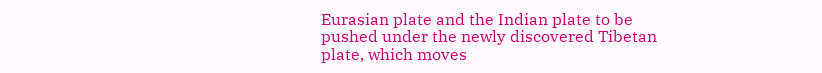Eurasian plate and the Indian plate to be pushed under the newly discovered Tibetan plate, which moves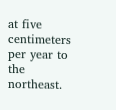at five centimeters per year to the northeast.